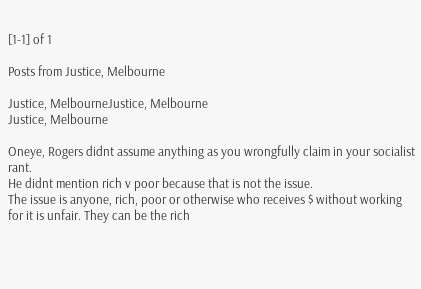[1-1] of 1

Posts from Justice, Melbourne

Justice, MelbourneJustice, Melbourne
Justice, Melbourne

Oneye, Rogers didnt assume anything as you wrongfully claim in your socialist rant.
He didnt mention rich v poor because that is not the issue.
The issue is anyone, rich, poor or otherwise who receives $ without working for it is unfair. They can be the rich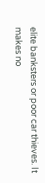elite banksters or poor car thieves. It makes no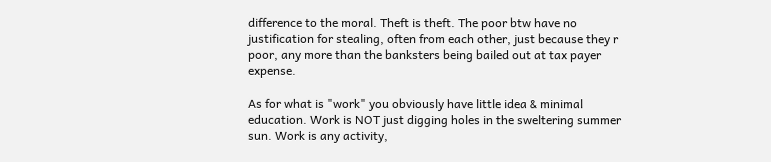difference to the moral. Theft is theft. The poor btw have no justification for stealing, often from each other, just because they r poor, any more than the banksters being bailed out at tax payer expense.

As for what is "work" you obviously have little idea & minimal education. Work is NOT just digging holes in the sweltering summer sun. Work is any activity,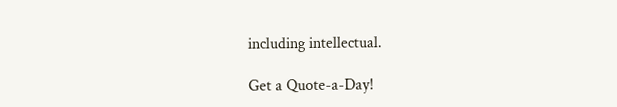including intellectual.

Get a Quote-a-Day!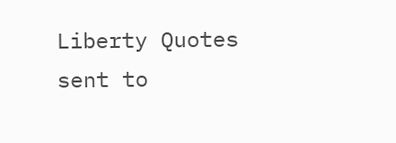Liberty Quotes sent to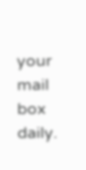your mail box daily.